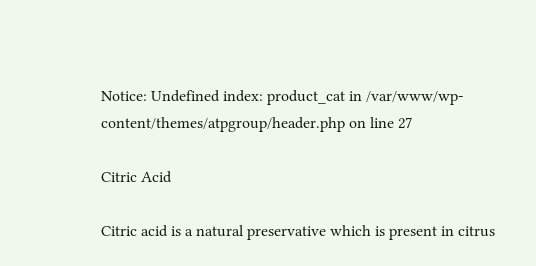Notice: Undefined index: product_cat in /var/www/wp-content/themes/atpgroup/header.php on line 27

Citric Acid

Citric acid is a natural preservative which is present in citrus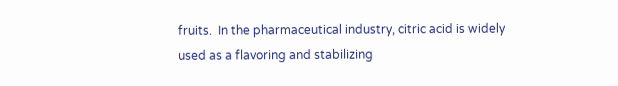fruits.  In the pharmaceutical industry, citric acid is widely used as a flavoring and stabilizing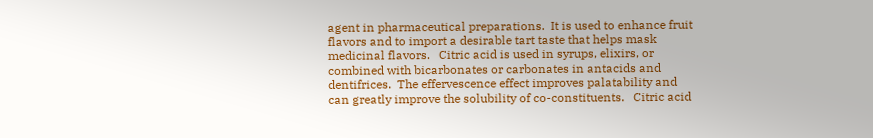agent in pharmaceutical preparations.  It is used to enhance fruit flavors and to import a desirable tart taste that helps mask medicinal flavors.   Citric acid is used in syrups, elixirs, or combined with bicarbonates or carbonates in antacids and dentifrices.  The effervescence effect improves palatability and can greatly improve the solubility of co-constituents.   Citric acid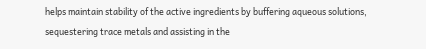helps maintain stability of the active ingredients by buffering aqueous solutions, sequestering trace metals and assisting in the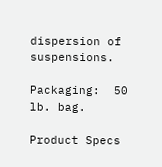dispersion of suspensions.

Packaging:  50 lb. bag.

Product Specs